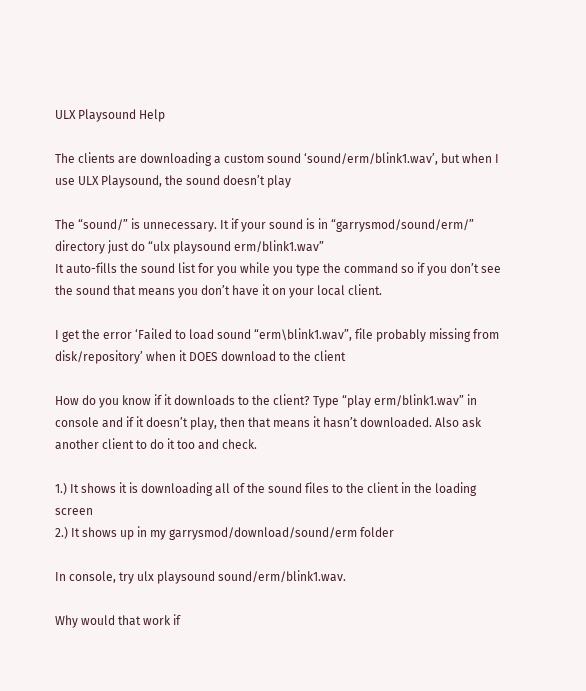ULX Playsound Help

The clients are downloading a custom sound ‘sound/erm/blink1.wav’, but when I use ULX Playsound, the sound doesn’t play

The “sound/” is unnecessary. It if your sound is in “garrysmod/sound/erm/” directory just do “ulx playsound erm/blink1.wav”
It auto-fills the sound list for you while you type the command so if you don’t see the sound that means you don’t have it on your local client.

I get the error ‘Failed to load sound “erm\blink1.wav”, file probably missing from disk/repository’ when it DOES download to the client

How do you know if it downloads to the client? Type “play erm/blink1.wav” in console and if it doesn’t play, then that means it hasn’t downloaded. Also ask another client to do it too and check.

1.) It shows it is downloading all of the sound files to the client in the loading screen
2.) It shows up in my garrysmod/download/sound/erm folder

In console, try ulx playsound sound/erm/blink1.wav.

Why would that work if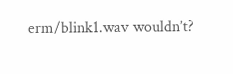erm/blink1.wav wouldn’t?